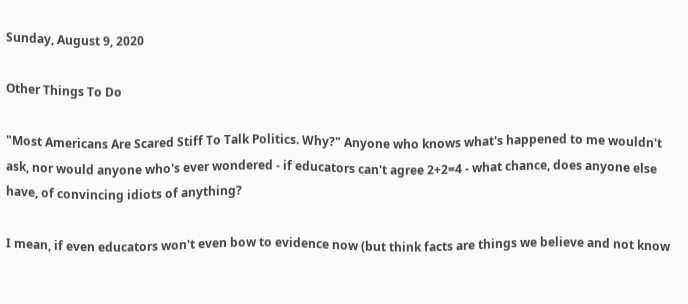Sunday, August 9, 2020

Other Things To Do

"Most Americans Are Scared Stiff To Talk Politics. Why?" Anyone who knows what's happened to me wouldn't ask, nor would anyone who's ever wondered - if educators can't agree 2+2=4 - what chance, does anyone else have, of convincing idiots of anything?

I mean, if even educators won't even bow to evidence now (but think facts are things we believe and not know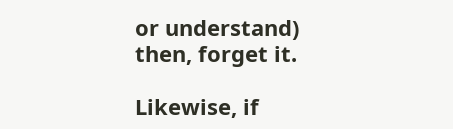or understand) then, forget it.

Likewise, if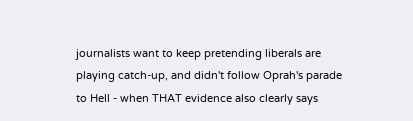journalists want to keep pretending liberals are playing catch-up, and didn't follow Oprah's parade to Hell - when THAT evidence also clearly says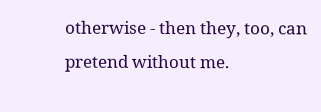otherwise - then they, too, can pretend without me.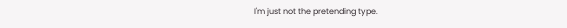I'm just not the pretending type.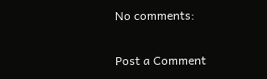No comments:

Post a Comment